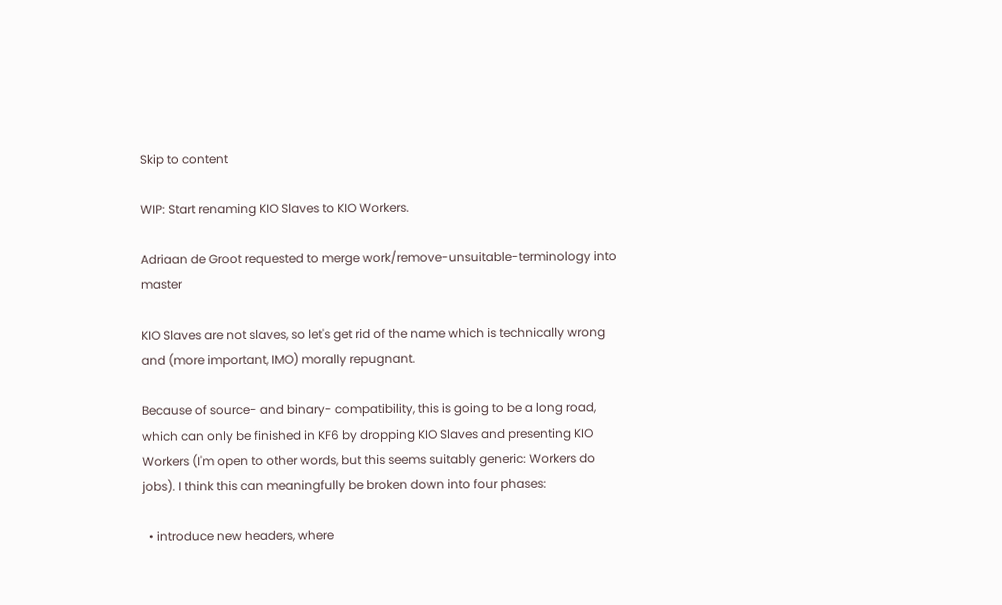Skip to content

WIP: Start renaming KIO Slaves to KIO Workers.

Adriaan de Groot requested to merge work/remove-unsuitable-terminology into master

KIO Slaves are not slaves, so let's get rid of the name which is technically wrong and (more important, IMO) morally repugnant.

Because of source- and binary- compatibility, this is going to be a long road, which can only be finished in KF6 by dropping KIO Slaves and presenting KIO Workers (I'm open to other words, but this seems suitably generic: Workers do jobs). I think this can meaningfully be broken down into four phases:

  • introduce new headers, where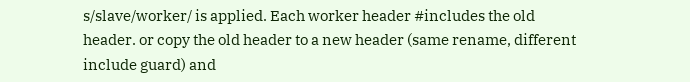s/slave/worker/ is applied. Each worker header #includes the old header. or copy the old header to a new header (same rename, different include guard) and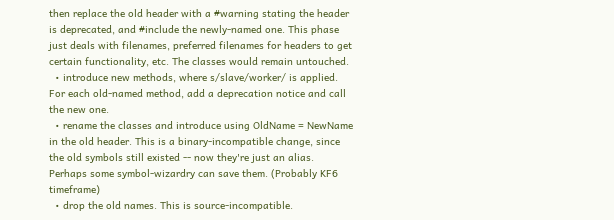then replace the old header with a #warning stating the header is deprecated, and #include the newly-named one. This phase just deals with filenames, preferred filenames for headers to get certain functionality, etc. The classes would remain untouched.
  • introduce new methods, where s/slave/worker/ is applied. For each old-named method, add a deprecation notice and call the new one.
  • rename the classes and introduce using OldName = NewName in the old header. This is a binary-incompatible change, since the old symbols still existed -- now they're just an alias. Perhaps some symbol-wizardry can save them. (Probably KF6 timeframe)
  • drop the old names. This is source-incompatible.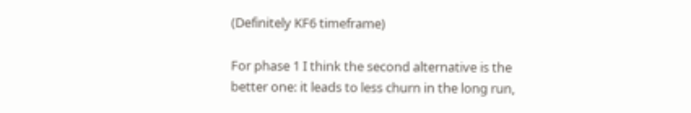(Definitely KF6 timeframe)

For phase 1 I think the second alternative is the better one: it leads to less churn in the long run,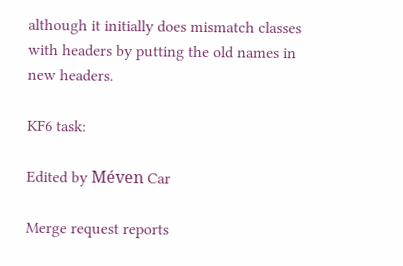although it initially does mismatch classes with headers by putting the old names in new headers.

KF6 task:

Edited by Méven Car

Merge request reports